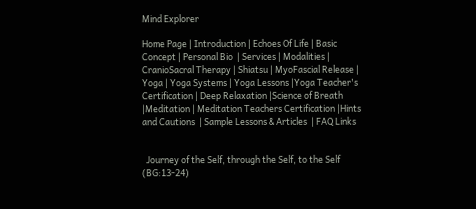Mind Explorer

Home Page | Introduction | Echoes Of Life | Basic Concept | Personal Bio  | Services | Modalities | CranioSacral Therapy | Shiatsu | MyoFascial Release | Yoga | Yoga Systems | Yoga Lessons |Yoga Teacher's Certification | Deep Relaxation |Science of Breath |Meditation | Meditation Teachers Certification |Hints and Cautions  | Sample Lessons & Articles  | FAQ Links


  Journey of the Self, through the Self, to the Self  (BG:13-24)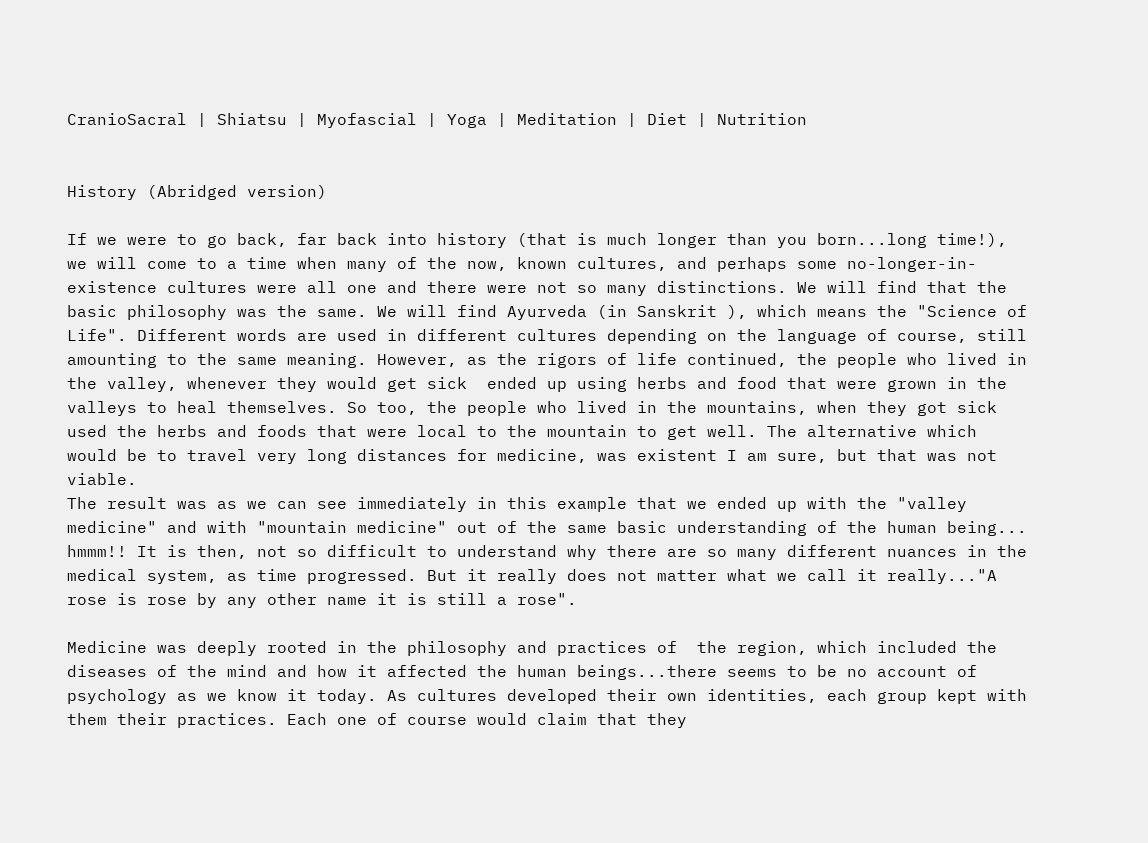CranioSacral | Shiatsu | Myofascial | Yoga | Meditation | Diet | Nutrition


History (Abridged version)

If we were to go back, far back into history (that is much longer than you born...long time!), we will come to a time when many of the now, known cultures, and perhaps some no-longer-in-existence cultures were all one and there were not so many distinctions. We will find that the  basic philosophy was the same. We will find Ayurveda (in Sanskrit ), which means the "Science of Life". Different words are used in different cultures depending on the language of course, still amounting to the same meaning. However, as the rigors of life continued, the people who lived in the valley, whenever they would get sick  ended up using herbs and food that were grown in the valleys to heal themselves. So too, the people who lived in the mountains, when they got sick used the herbs and foods that were local to the mountain to get well. The alternative which would be to travel very long distances for medicine, was existent I am sure, but that was not viable.
The result was as we can see immediately in this example that we ended up with the "valley medicine" and with "mountain medicine" out of the same basic understanding of the human being... hmmm!! It is then, not so difficult to understand why there are so many different nuances in the medical system, as time progressed. But it really does not matter what we call it really..."A rose is rose by any other name it is still a rose".

Medicine was deeply rooted in the philosophy and practices of  the region, which included the diseases of the mind and how it affected the human beings...there seems to be no account of psychology as we know it today. As cultures developed their own identities, each group kept with them their practices. Each one of course would claim that they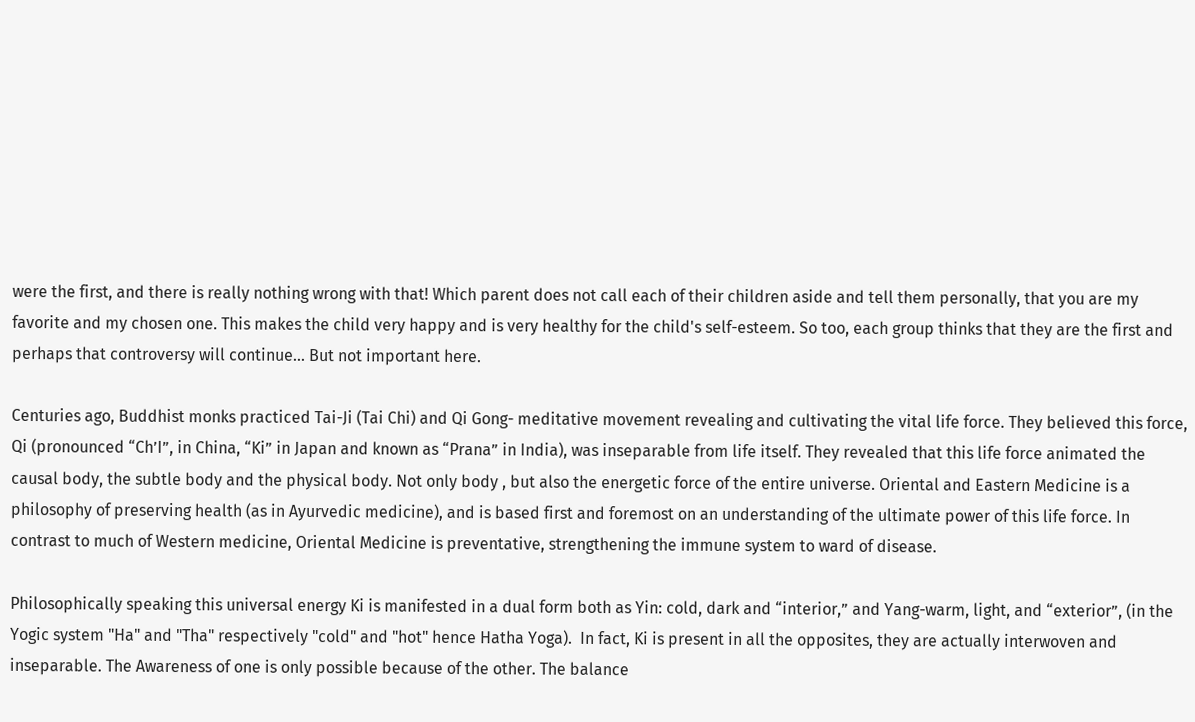were the first, and there is really nothing wrong with that! Which parent does not call each of their children aside and tell them personally, that you are my favorite and my chosen one. This makes the child very happy and is very healthy for the child's self-esteem. So too, each group thinks that they are the first and perhaps that controversy will continue... But not important here.

Centuries ago, Buddhist monks practiced Tai-Ji (Tai Chi) and Qi Gong- meditative movement revealing and cultivating the vital life force. They believed this force, Qi (pronounced “Ch’I”, in China, “Ki” in Japan and known as “Prana” in India), was inseparable from life itself. They revealed that this life force animated the causal body, the subtle body and the physical body. Not only body , but also the energetic force of the entire universe. Oriental and Eastern Medicine is a philosophy of preserving health (as in Ayurvedic medicine), and is based first and foremost on an understanding of the ultimate power of this life force. In contrast to much of Western medicine, Oriental Medicine is preventative, strengthening the immune system to ward of disease.

Philosophically speaking this universal energy Ki is manifested in a dual form both as Yin: cold, dark and “interior,” and Yang-warm, light, and “exterior”, (in the Yogic system "Ha" and "Tha" respectively "cold" and "hot" hence Hatha Yoga).  In fact, Ki is present in all the opposites, they are actually interwoven and inseparable. The Awareness of one is only possible because of the other. The balance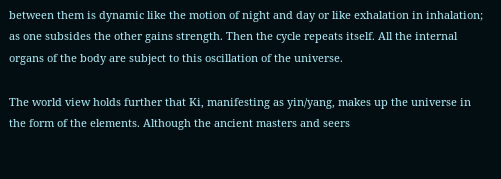between them is dynamic like the motion of night and day or like exhalation in inhalation; as one subsides the other gains strength. Then the cycle repeats itself. All the internal organs of the body are subject to this oscillation of the universe.

The world view holds further that Ki, manifesting as yin/yang, makes up the universe in the form of the elements. Although the ancient masters and seers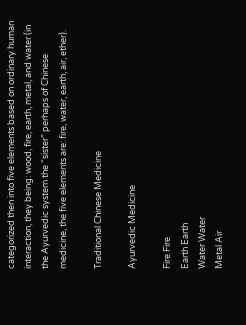categorized then into five elements based on ordinary human interaction, they being: wood, fire, earth, metal, and water (in the Ayurvedic system the “sister” perhaps of Chinese medicine, the five elements are: fire, water, earth, air, ether).

Traditional Chinese Medicine

Ayurvedic Medicine

Fire Fire
Earth Earth
Water Water
Metal Air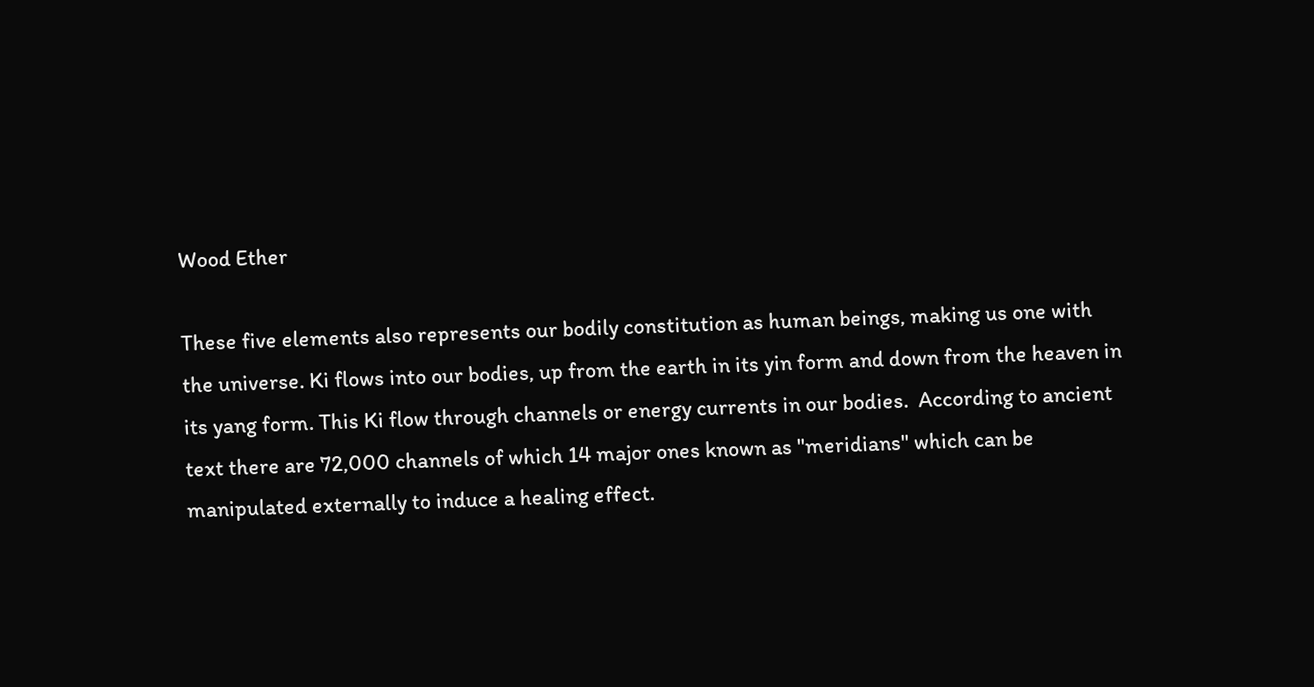Wood Ether

These five elements also represents our bodily constitution as human beings, making us one with the universe. Ki flows into our bodies, up from the earth in its yin form and down from the heaven in its yang form. This Ki flow through channels or energy currents in our bodies.  According to ancient text there are 72,000 channels of which 14 major ones known as "meridians" which can be manipulated externally to induce a healing effect.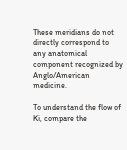These meridians do not directly correspond to any anatomical component recognized by Anglo/American medicine.

To understand the flow of Ki, compare the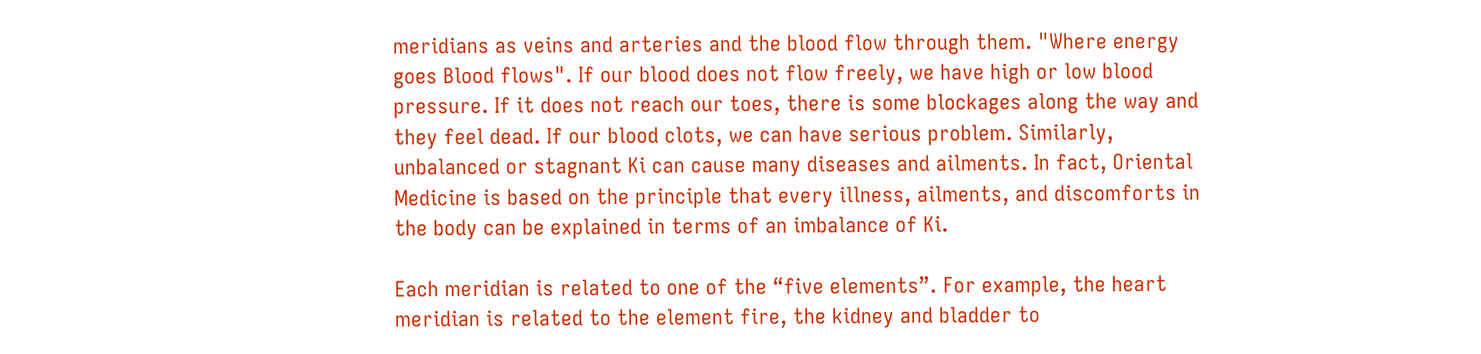meridians as veins and arteries and the blood flow through them. "Where energy goes Blood flows". If our blood does not flow freely, we have high or low blood pressure. If it does not reach our toes, there is some blockages along the way and they feel dead. If our blood clots, we can have serious problem. Similarly, unbalanced or stagnant Ki can cause many diseases and ailments. In fact, Oriental Medicine is based on the principle that every illness, ailments, and discomforts in the body can be explained in terms of an imbalance of Ki.

Each meridian is related to one of the “five elements”. For example, the heart meridian is related to the element fire, the kidney and bladder to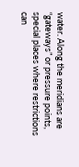water. Along the meridians are  “gateways” or pressure points, special places where restrictions can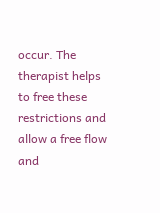occur. The therapist helps to free these restrictions and allow a free flow and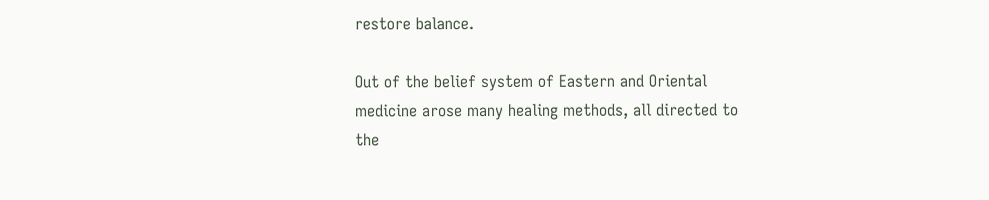restore balance.

Out of the belief system of Eastern and Oriental medicine arose many healing methods, all directed to the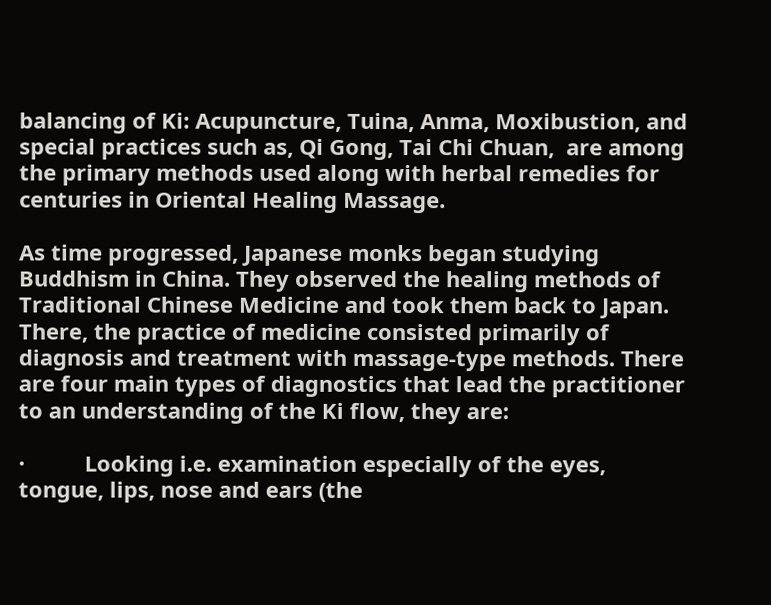balancing of Ki: Acupuncture, Tuina, Anma, Moxibustion, and special practices such as, Qi Gong, Tai Chi Chuan,  are among the primary methods used along with herbal remedies for centuries in Oriental Healing Massage.

As time progressed, Japanese monks began studying Buddhism in China. They observed the healing methods of Traditional Chinese Medicine and took them back to Japan. There, the practice of medicine consisted primarily of diagnosis and treatment with massage-type methods. There are four main types of diagnostics that lead the practitioner to an understanding of the Ki flow, they are:

·          Looking i.e. examination especially of the eyes, tongue, lips, nose and ears (the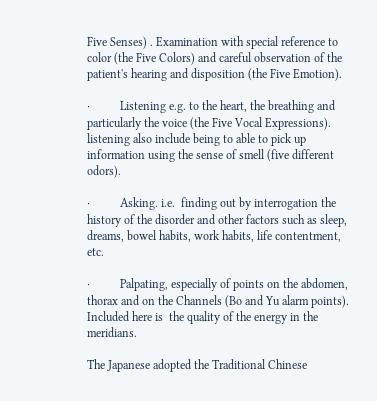Five Senses) . Examination with special reference to color (the Five Colors) and careful observation of the patient's hearing and disposition (the Five Emotion).

·          Listening e.g. to the heart, the breathing and particularly the voice (the Five Vocal Expressions). listening also include being to able to pick up information using the sense of smell (five different odors).

·          Asking. i.e.  finding out by interrogation the history of the disorder and other factors such as sleep, dreams, bowel habits, work habits, life contentment, etc.

·          Palpating, especially of points on the abdomen, thorax and on the Channels (Bo and Yu alarm points). Included here is  the quality of the energy in the meridians.

The Japanese adopted the Traditional Chinese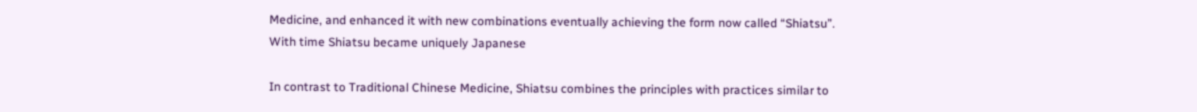Medicine, and enhanced it with new combinations eventually achieving the form now called “Shiatsu”. With time Shiatsu became uniquely Japanese

In contrast to Traditional Chinese Medicine, Shiatsu combines the principles with practices similar to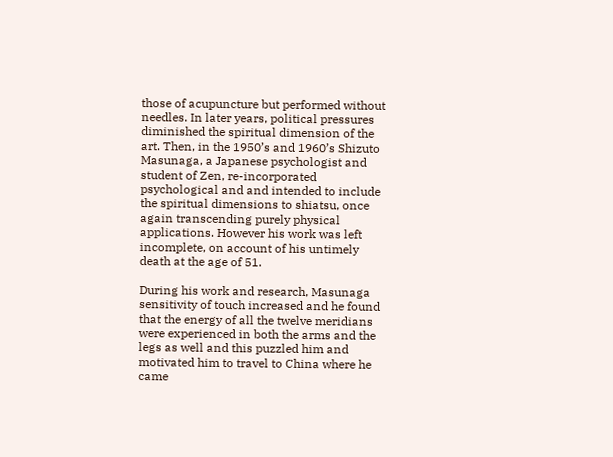those of acupuncture but performed without needles. In later years, political pressures diminished the spiritual dimension of the art. Then, in the 1950’s and 1960’s Shizuto Masunaga, a Japanese psychologist and student of Zen, re-incorporated psychological and and intended to include the spiritual dimensions to shiatsu, once again transcending purely physical applications. However his work was left incomplete, on account of his untimely death at the age of 51.

During his work and research, Masunaga sensitivity of touch increased and he found that the energy of all the twelve meridians were experienced in both the arms and the legs as well and this puzzled him and motivated him to travel to China where he came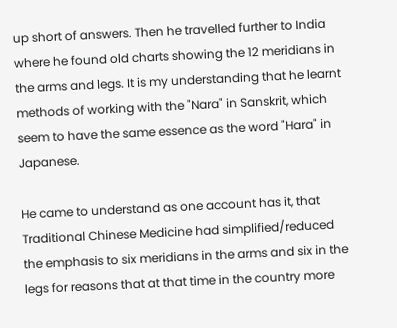up short of answers. Then he travelled further to India where he found old charts showing the 12 meridians in the arms and legs. It is my understanding that he learnt  methods of working with the "Nara" in Sanskrit, which seem to have the same essence as the word "Hara" in Japanese.

He came to understand as one account has it, that Traditional Chinese Medicine had simplified/reduced the emphasis to six meridians in the arms and six in the legs for reasons that at that time in the country more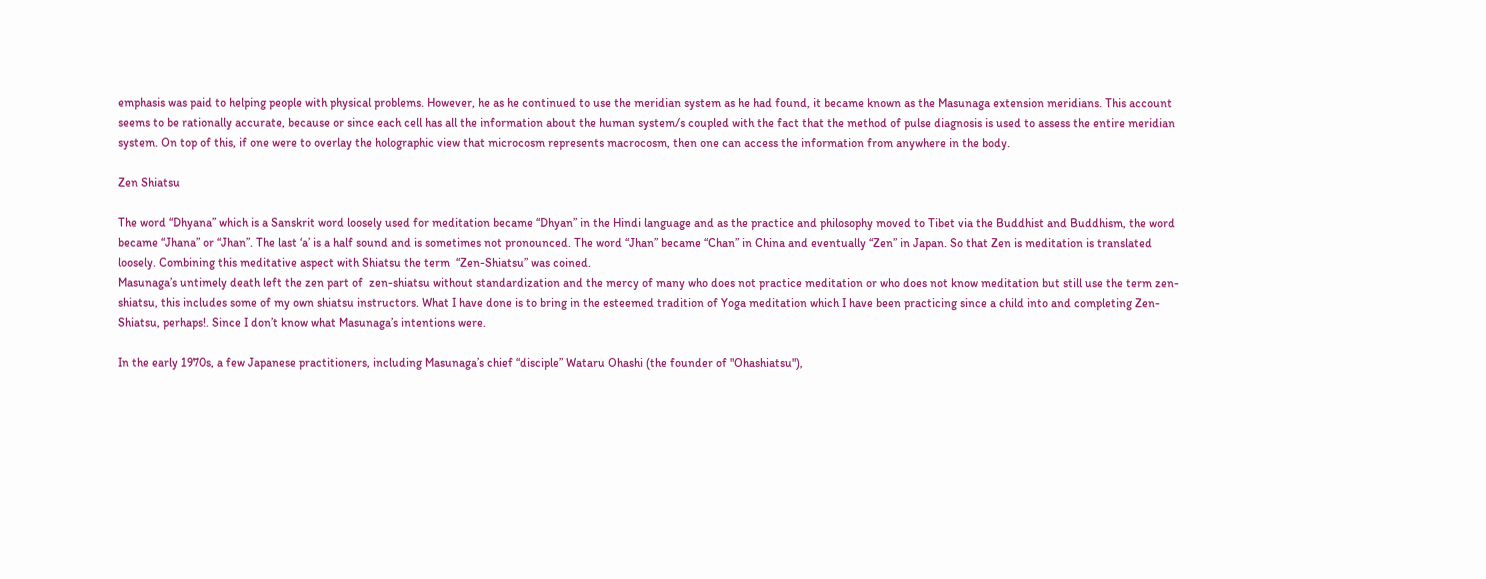emphasis was paid to helping people with physical problems. However, he as he continued to use the meridian system as he had found, it became known as the Masunaga extension meridians. This account seems to be rationally accurate, because or since each cell has all the information about the human system/s coupled with the fact that the method of pulse diagnosis is used to assess the entire meridian system. On top of this, if one were to overlay the holographic view that microcosm represents macrocosm, then one can access the information from anywhere in the body.

Zen Shiatsu

The word “Dhyana” which is a Sanskrit word loosely used for meditation became “Dhyan” in the Hindi language and as the practice and philosophy moved to Tibet via the Buddhist and Buddhism, the word became “Jhana” or “Jhan”. The last ‘a’ is a half sound and is sometimes not pronounced. The word “Jhan” became “Chan” in China and eventually “Zen” in Japan. So that Zen is meditation is translated loosely. Combining this meditative aspect with Shiatsu the term  “Zen-Shiatsu” was coined.
Masunaga’s untimely death left the zen part of  zen-shiatsu without standardization and the mercy of many who does not practice meditation or who does not know meditation but still use the term zen-shiatsu, this includes some of my own shiatsu instructors. What I have done is to bring in the esteemed tradition of Yoga meditation which I have been practicing since a child into and completing Zen-Shiatsu, perhaps!. Since I don’t know what Masunaga’s intentions were.

In the early 1970s, a few Japanese practitioners, including Masunaga’s chief “disciple” Wataru Ohashi (the founder of "Ohashiatsu"),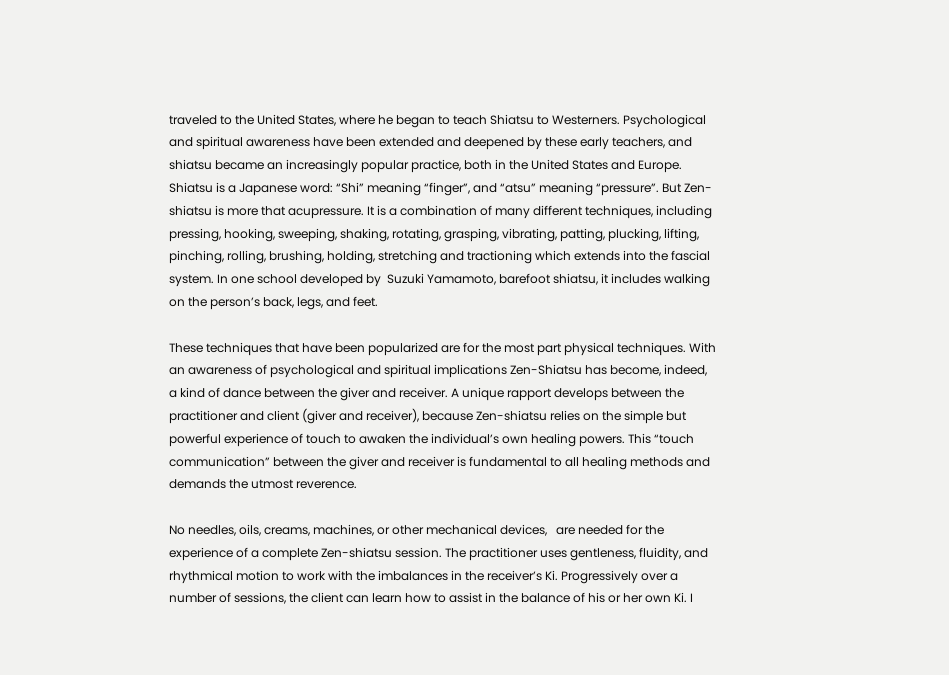traveled to the United States, where he began to teach Shiatsu to Westerners. Psychological and spiritual awareness have been extended and deepened by these early teachers, and shiatsu became an increasingly popular practice, both in the United States and Europe.
Shiatsu is a Japanese word: “Shi” meaning “finger”, and “atsu” meaning “pressure”. But Zen-shiatsu is more that acupressure. It is a combination of many different techniques, including pressing, hooking, sweeping, shaking, rotating, grasping, vibrating, patting, plucking, lifting, pinching, rolling, brushing, holding, stretching and tractioning which extends into the fascial system. In one school developed by  Suzuki Yamamoto, barefoot shiatsu, it includes walking on the person’s back, legs, and feet.

These techniques that have been popularized are for the most part physical techniques. With an awareness of psychological and spiritual implications Zen-Shiatsu has become, indeed, a kind of dance between the giver and receiver. A unique rapport develops between the practitioner and client (giver and receiver), because Zen-shiatsu relies on the simple but powerful experience of touch to awaken the individual’s own healing powers. This “touch communication” between the giver and receiver is fundamental to all healing methods and demands the utmost reverence.

No needles, oils, creams, machines, or other mechanical devices,   are needed for the experience of a complete Zen-shiatsu session. The practitioner uses gentleness, fluidity, and rhythmical motion to work with the imbalances in the receiver’s Ki. Progressively over a number of sessions, the client can learn how to assist in the balance of his or her own Ki. I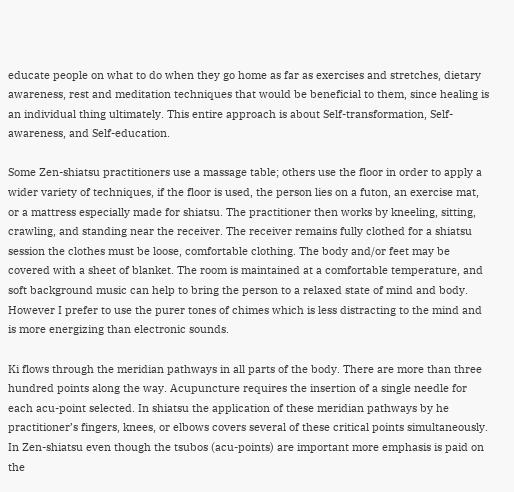educate people on what to do when they go home as far as exercises and stretches, dietary awareness, rest and meditation techniques that would be beneficial to them, since healing is an individual thing ultimately. This entire approach is about Self-transformation, Self-awareness, and Self-education.

Some Zen-shiatsu practitioners use a massage table; others use the floor in order to apply a wider variety of techniques, if the floor is used, the person lies on a futon, an exercise mat, or a mattress especially made for shiatsu. The practitioner then works by kneeling, sitting, crawling, and standing near the receiver. The receiver remains fully clothed for a shiatsu session the clothes must be loose, comfortable clothing. The body and/or feet may be covered with a sheet of blanket. The room is maintained at a comfortable temperature, and soft background music can help to bring the person to a relaxed state of mind and body. However I prefer to use the purer tones of chimes which is less distracting to the mind and is more energizing than electronic sounds.

Ki flows through the meridian pathways in all parts of the body. There are more than three hundred points along the way. Acupuncture requires the insertion of a single needle for each acu-point selected. In shiatsu the application of these meridian pathways by he practitioner’s fingers, knees, or elbows covers several of these critical points simultaneously. In Zen-shiatsu even though the tsubos (acu-points) are important more emphasis is paid on the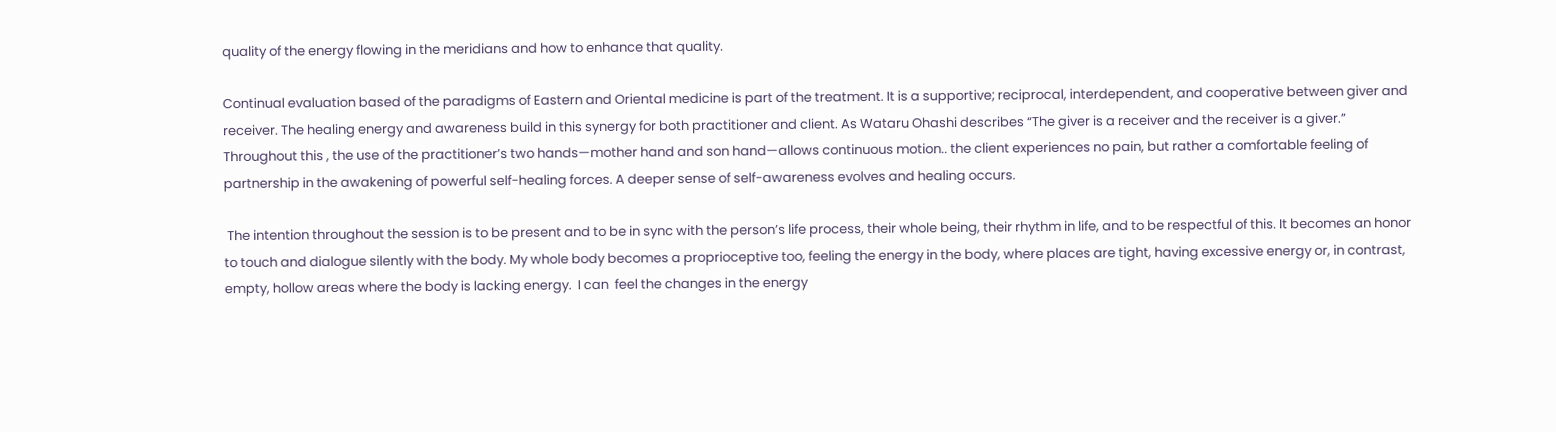quality of the energy flowing in the meridians and how to enhance that quality.

Continual evaluation based of the paradigms of Eastern and Oriental medicine is part of the treatment. It is a supportive; reciprocal, interdependent, and cooperative between giver and receiver. The healing energy and awareness build in this synergy for both practitioner and client. As Wataru Ohashi describes “The giver is a receiver and the receiver is a giver.” Throughout this , the use of the practitioner’s two hands—mother hand and son hand—allows continuous motion.. the client experiences no pain, but rather a comfortable feeling of partnership in the awakening of powerful self-healing forces. A deeper sense of self-awareness evolves and healing occurs.

 The intention throughout the session is to be present and to be in sync with the person’s life process, their whole being, their rhythm in life, and to be respectful of this. It becomes an honor to touch and dialogue silently with the body. My whole body becomes a proprioceptive too, feeling the energy in the body, where places are tight, having excessive energy or, in contrast, empty, hollow areas where the body is lacking energy.  I can  feel the changes in the energy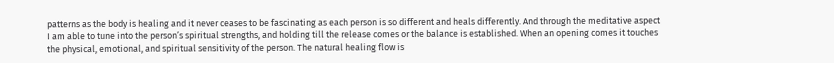patterns as the body is healing and it never ceases to be fascinating as each person is so different and heals differently. And through the meditative aspect I am able to tune into the person’s spiritual strengths, and holding till the release comes or the balance is established. When an opening comes it touches the physical, emotional, and spiritual sensitivity of the person. The natural healing flow is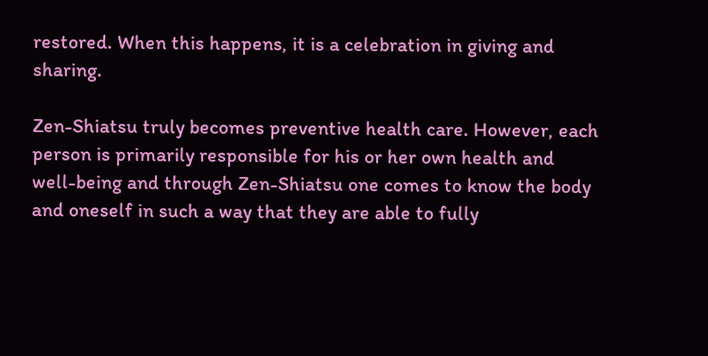restored. When this happens, it is a celebration in giving and sharing.

Zen-Shiatsu truly becomes preventive health care. However, each person is primarily responsible for his or her own health and well-being and through Zen-Shiatsu one comes to know the body and oneself in such a way that they are able to fully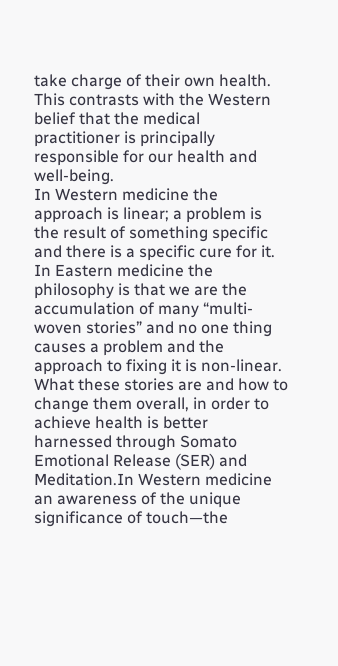take charge of their own health. This contrasts with the Western belief that the medical practitioner is principally responsible for our health and well-being.
In Western medicine the approach is linear; a problem is the result of something specific and there is a specific cure for it. In Eastern medicine the philosophy is that we are the accumulation of many “multi-woven stories” and no one thing causes a problem and the approach to fixing it is non-linear.
What these stories are and how to change them overall, in order to achieve health is better harnessed through Somato Emotional Release (SER) and Meditation.In Western medicine an awareness of the unique significance of touch—the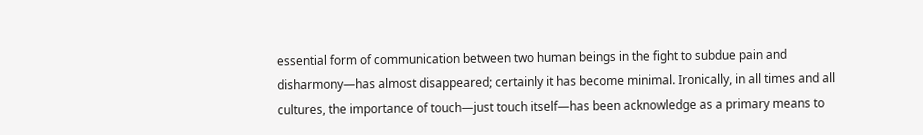essential form of communication between two human beings in the fight to subdue pain and disharmony—has almost disappeared; certainly it has become minimal. Ironically, in all times and all cultures, the importance of touch—just touch itself—has been acknowledge as a primary means to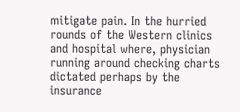mitigate pain. In the hurried rounds of the Western clinics and hospital where, physician running around checking charts dictated perhaps by the insurance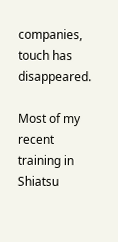companies, touch has disappeared.

Most of my recent training in Shiatsu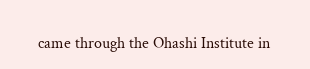came through the Ohashi Institute in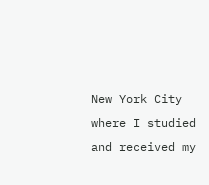New York City where I studied and received my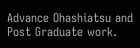Advance Ohashiatsu and Post Graduate work.